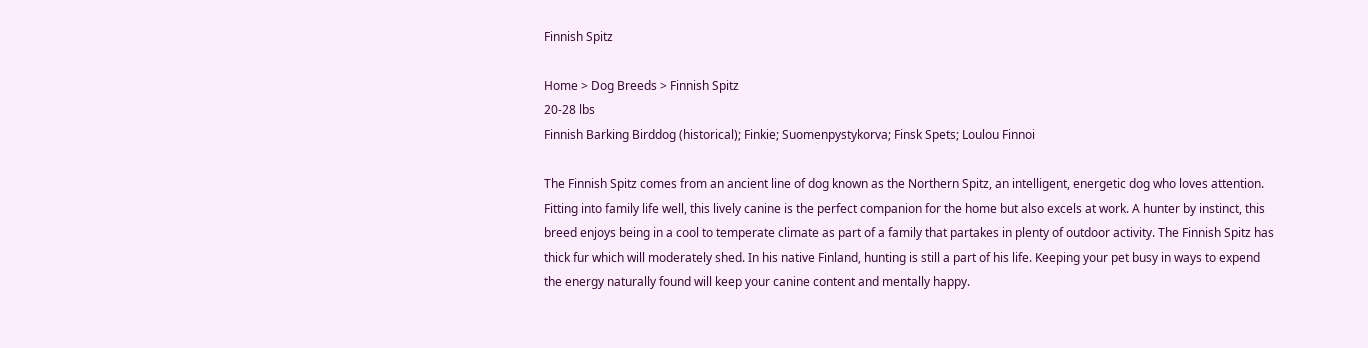Finnish Spitz

Home > Dog Breeds > Finnish Spitz
20-28 lbs
Finnish Barking Birddog (historical); Finkie; Suomenpystykorva; Finsk Spets; Loulou Finnoi

The Finnish Spitz comes from an ancient line of dog known as the Northern Spitz, an intelligent, energetic dog who loves attention. Fitting into family life well, this lively canine is the perfect companion for the home but also excels at work. A hunter by instinct, this breed enjoys being in a cool to temperate climate as part of a family that partakes in plenty of outdoor activity. The Finnish Spitz has thick fur which will moderately shed. In his native Finland, hunting is still a part of his life. Keeping your pet busy in ways to expend the energy naturally found will keep your canine content and mentally happy.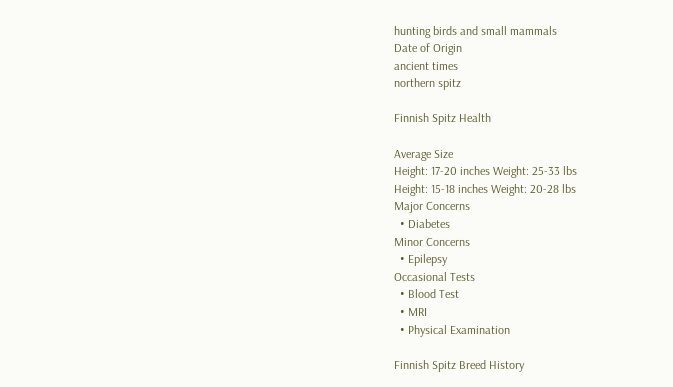hunting birds and small mammals
Date of Origin
ancient times
northern spitz

Finnish Spitz Health

Average Size
Height: 17-20 inches Weight: 25-33 lbs
Height: 15-18 inches Weight: 20-28 lbs
Major Concerns
  • Diabetes
Minor Concerns
  • Epilepsy
Occasional Tests
  • Blood Test
  • MRI
  • Physical Examination

Finnish Spitz Breed History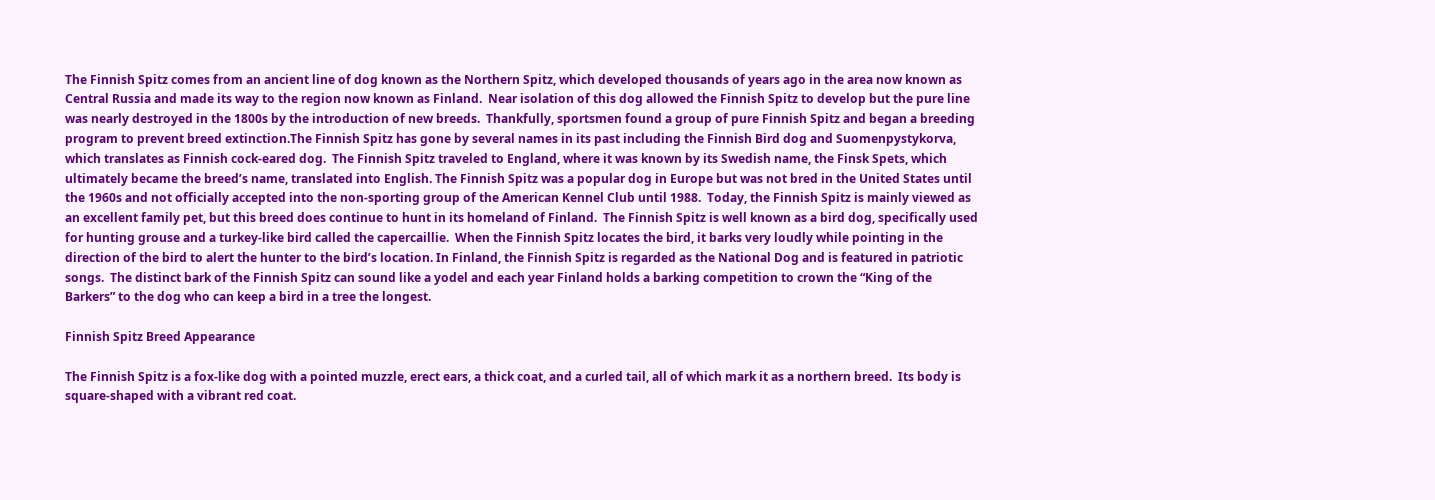The Finnish Spitz comes from an ancient line of dog known as the Northern Spitz, which developed thousands of years ago in the area now known as Central Russia and made its way to the region now known as Finland.  Near isolation of this dog allowed the Finnish Spitz to develop but the pure line was nearly destroyed in the 1800s by the introduction of new breeds.  Thankfully, sportsmen found a group of pure Finnish Spitz and began a breeding program to prevent breed extinction.The Finnish Spitz has gone by several names in its past including the Finnish Bird dog and Suomenpystykorva, which translates as Finnish cock-eared dog.  The Finnish Spitz traveled to England, where it was known by its Swedish name, the Finsk Spets, which ultimately became the breed’s name, translated into English. The Finnish Spitz was a popular dog in Europe but was not bred in the United States until the 1960s and not officially accepted into the non-sporting group of the American Kennel Club until 1988.  Today, the Finnish Spitz is mainly viewed as an excellent family pet, but this breed does continue to hunt in its homeland of Finland.  The Finnish Spitz is well known as a bird dog, specifically used for hunting grouse and a turkey-like bird called the capercaillie.  When the Finnish Spitz locates the bird, it barks very loudly while pointing in the direction of the bird to alert the hunter to the bird’s location. In Finland, the Finnish Spitz is regarded as the National Dog and is featured in patriotic songs.  The distinct bark of the Finnish Spitz can sound like a yodel and each year Finland holds a barking competition to crown the “King of the Barkers” to the dog who can keep a bird in a tree the longest.

Finnish Spitz Breed Appearance

The Finnish Spitz is a fox-like dog with a pointed muzzle, erect ears, a thick coat, and a curled tail, all of which mark it as a northern breed.  Its body is square-shaped with a vibrant red coat.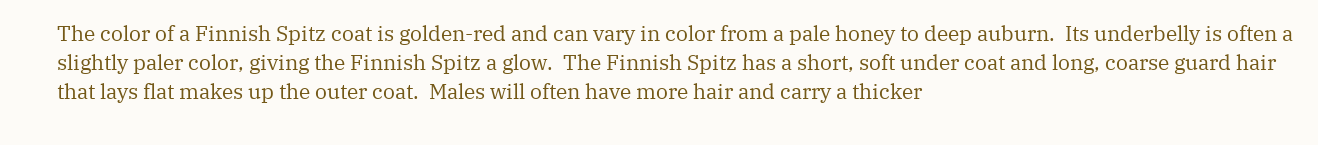The color of a Finnish Spitz coat is golden-red and can vary in color from a pale honey to deep auburn.  Its underbelly is often a slightly paler color, giving the Finnish Spitz a glow.  The Finnish Spitz has a short, soft under coat and long, coarse guard hair that lays flat makes up the outer coat.  Males will often have more hair and carry a thicker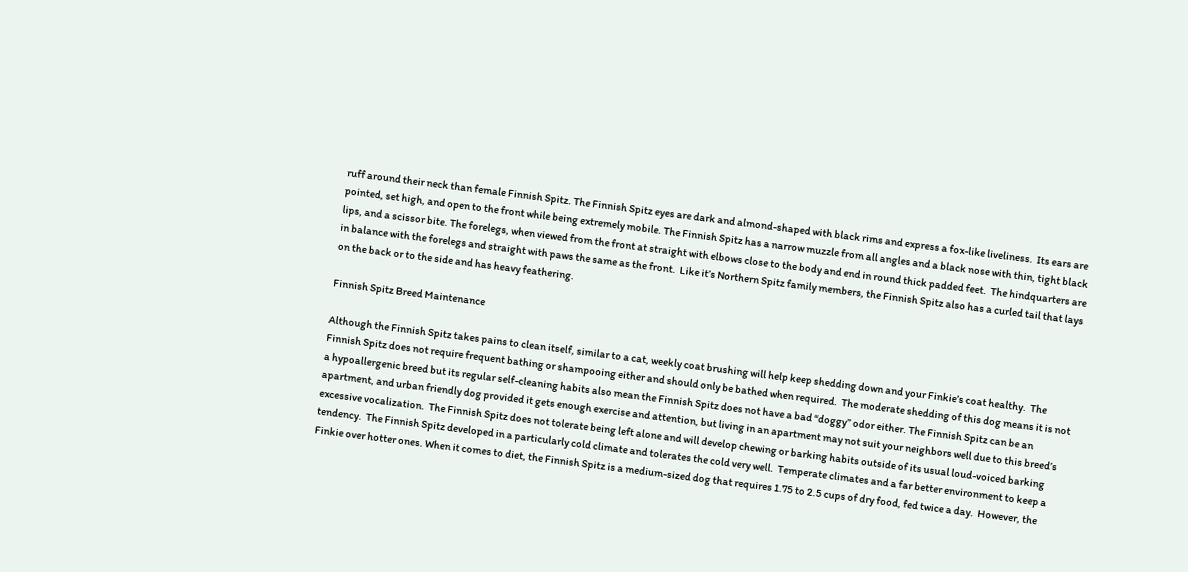ruff around their neck than female Finnish Spitz. The Finnish Spitz eyes are dark and almond-shaped with black rims and express a fox-like liveliness.  Its ears are pointed, set high, and open to the front while being extremely mobile. The Finnish Spitz has a narrow muzzle from all angles and a black nose with thin, tight black lips, and a scissor bite. The forelegs, when viewed from the front at straight with elbows close to the body and end in round thick padded feet.  The hindquarters are in balance with the forelegs and straight with paws the same as the front.  Like it’s Northern Spitz family members, the Finnish Spitz also has a curled tail that lays on the back or to the side and has heavy feathering.

Finnish Spitz Breed Maintenance

Although the Finnish Spitz takes pains to clean itself, similar to a cat, weekly coat brushing will help keep shedding down and your Finkie’s coat healthy.  The Finnish Spitz does not require frequent bathing or shampooing either and should only be bathed when required.  The moderate shedding of this dog means it is not a hypoallergenic breed but its regular self-cleaning habits also mean the Finnish Spitz does not have a bad “doggy” odor either. The Finnish Spitz can be an apartment, and urban friendly dog provided it gets enough exercise and attention, but living in an apartment may not suit your neighbors well due to this breed’s excessive vocalization.  The Finnish Spitz does not tolerate being left alone and will develop chewing or barking habits outside of its usual loud-voiced barking tendency.  The Finnish Spitz developed in a particularly cold climate and tolerates the cold very well.  Temperate climates and a far better environment to keep a Finkie over hotter ones. When it comes to diet, the Finnish Spitz is a medium-sized dog that requires 1.75 to 2.5 cups of dry food, fed twice a day.  However, the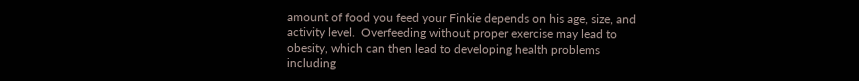amount of food you feed your Finkie depends on his age, size, and activity level.  Overfeeding without proper exercise may lead to obesity, which can then lead to developing health problems including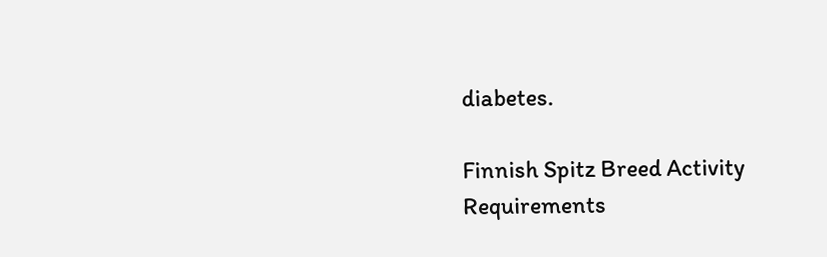diabetes.

Finnish Spitz Breed Activity Requirements